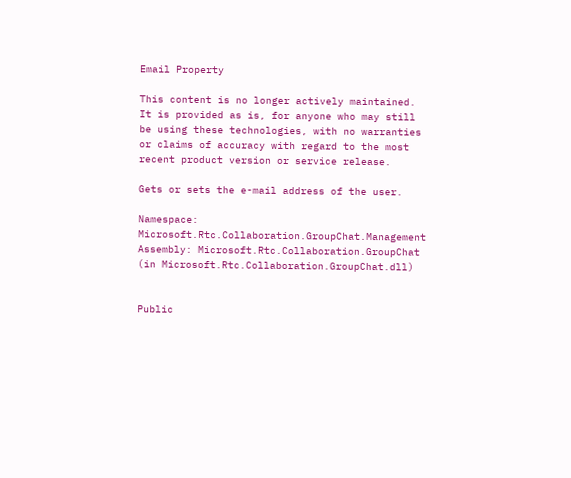Email Property

This content is no longer actively maintained. It is provided as is, for anyone who may still be using these technologies, with no warranties or claims of accuracy with regard to the most recent product version or service release.

Gets or sets the e-mail address of the user.

Namespace: Microsoft.Rtc.Collaboration.GroupChat.Management
Assembly: Microsoft.Rtc.Collaboration.GroupChat (in Microsoft.Rtc.Collaboration.GroupChat.dll)


Public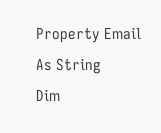Property Email As String
Dim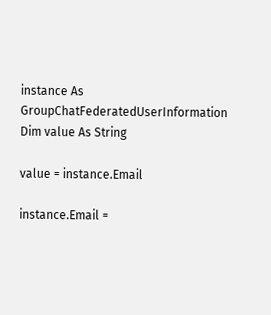instance As GroupChatFederatedUserInformation
Dim value As String

value = instance.Email

instance.Email =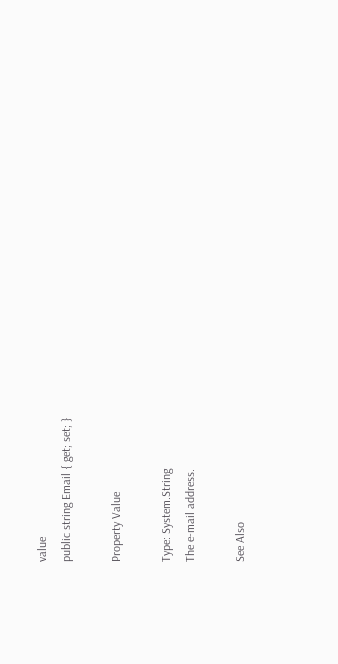value
public string Email { get; set; }

Property Value

Type: System.String
The e-mail address.

See Also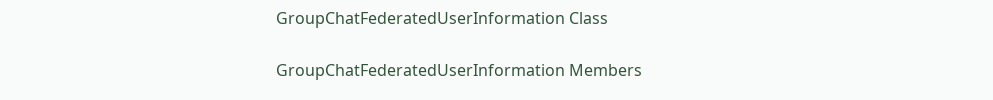GroupChatFederatedUserInformation Class

GroupChatFederatedUserInformation Members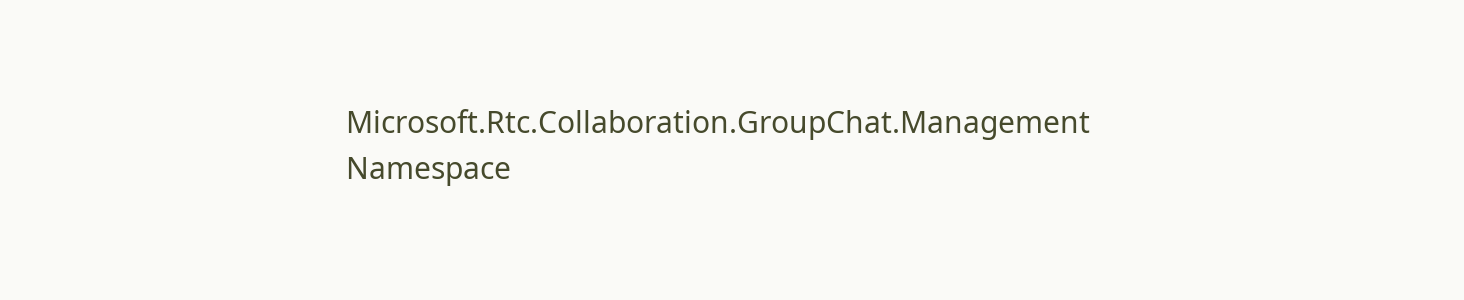Microsoft.Rtc.Collaboration.GroupChat.Management Namespace